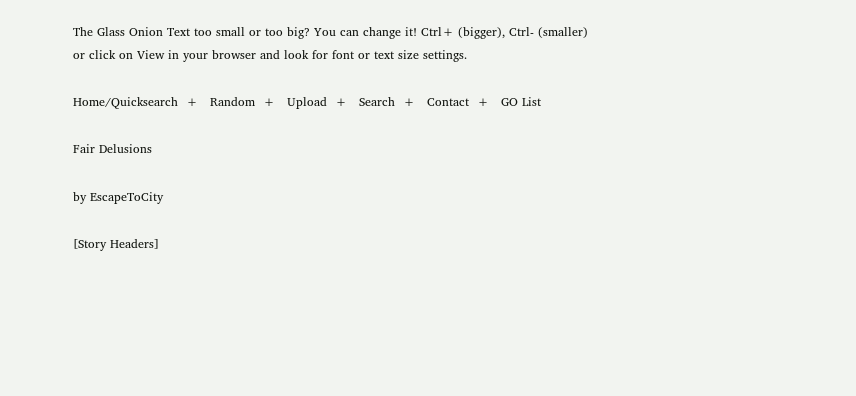The Glass Onion Text too small or too big? You can change it! Ctrl+ (bigger), Ctrl- (smaller)
or click on View in your browser and look for font or text size settings.

Home/Quicksearch  +   Random  +   Upload  +   Search  +   Contact  +   GO List

Fair Delusions

by EscapeToCity

[Story Headers]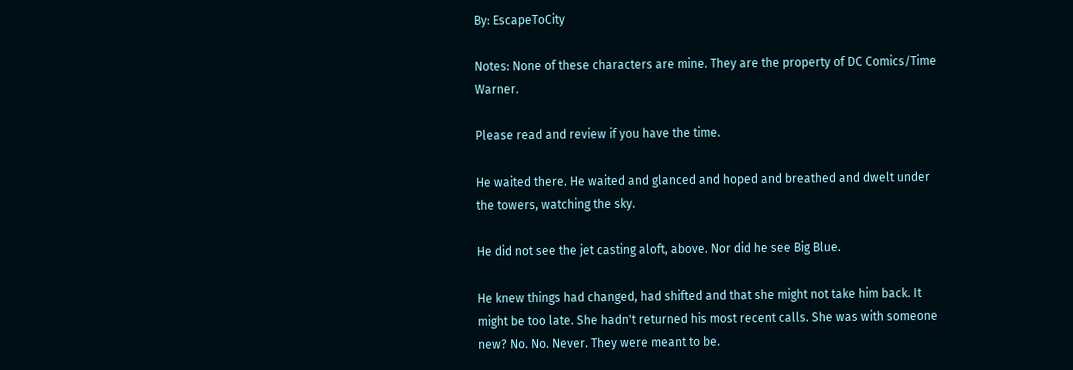By: EscapeToCity

Notes: None of these characters are mine. They are the property of DC Comics/Time Warner.

Please read and review if you have the time.

He waited there. He waited and glanced and hoped and breathed and dwelt under the towers, watching the sky.

He did not see the jet casting aloft, above. Nor did he see Big Blue.

He knew things had changed, had shifted and that she might not take him back. It might be too late. She hadn't returned his most recent calls. She was with someone new? No. No. Never. They were meant to be.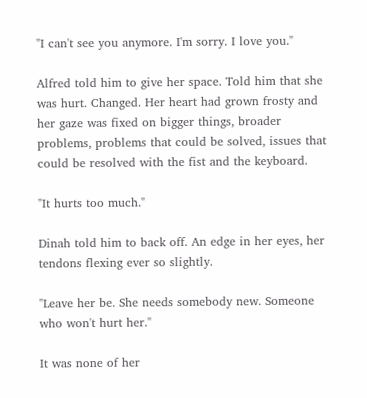"I can't see you anymore. I'm sorry. I love you."

Alfred told him to give her space. Told him that she was hurt. Changed. Her heart had grown frosty and her gaze was fixed on bigger things, broader problems, problems that could be solved, issues that could be resolved with the fist and the keyboard.

"It hurts too much."

Dinah told him to back off. An edge in her eyes, her tendons flexing ever so slightly.

"Leave her be. She needs somebody new. Someone who won't hurt her."

It was none of her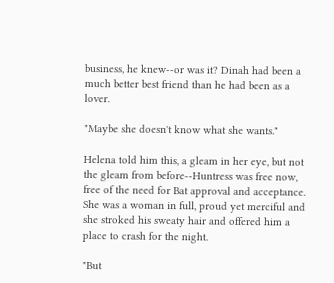business, he knew--or was it? Dinah had been a much better best friend than he had been as a lover.

"Maybe she doesn't know what she wants."

Helena told him this, a gleam in her eye, but not the gleam from before--Huntress was free now, free of the need for Bat approval and acceptance. She was a woman in full, proud yet merciful and she stroked his sweaty hair and offered him a place to crash for the night.

"But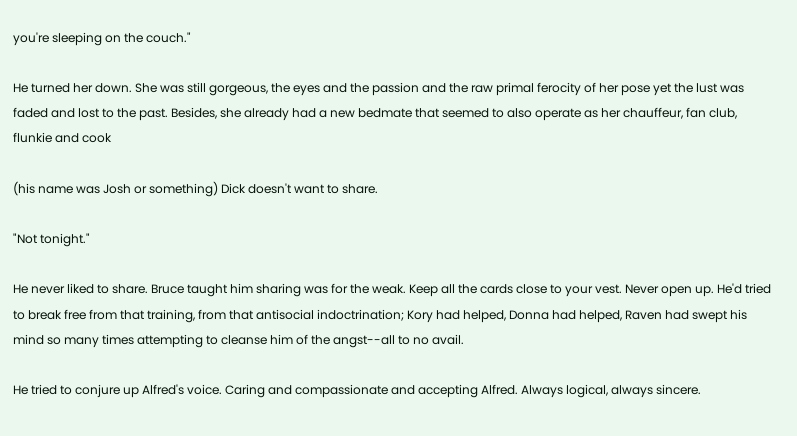you're sleeping on the couch."

He turned her down. She was still gorgeous, the eyes and the passion and the raw primal ferocity of her pose yet the lust was faded and lost to the past. Besides, she already had a new bedmate that seemed to also operate as her chauffeur, fan club, flunkie and cook

(his name was Josh or something) Dick doesn't want to share.

"Not tonight."

He never liked to share. Bruce taught him sharing was for the weak. Keep all the cards close to your vest. Never open up. He'd tried to break free from that training, from that antisocial indoctrination; Kory had helped, Donna had helped, Raven had swept his mind so many times attempting to cleanse him of the angst--all to no avail.

He tried to conjure up Alfred's voice. Caring and compassionate and accepting Alfred. Always logical, always sincere.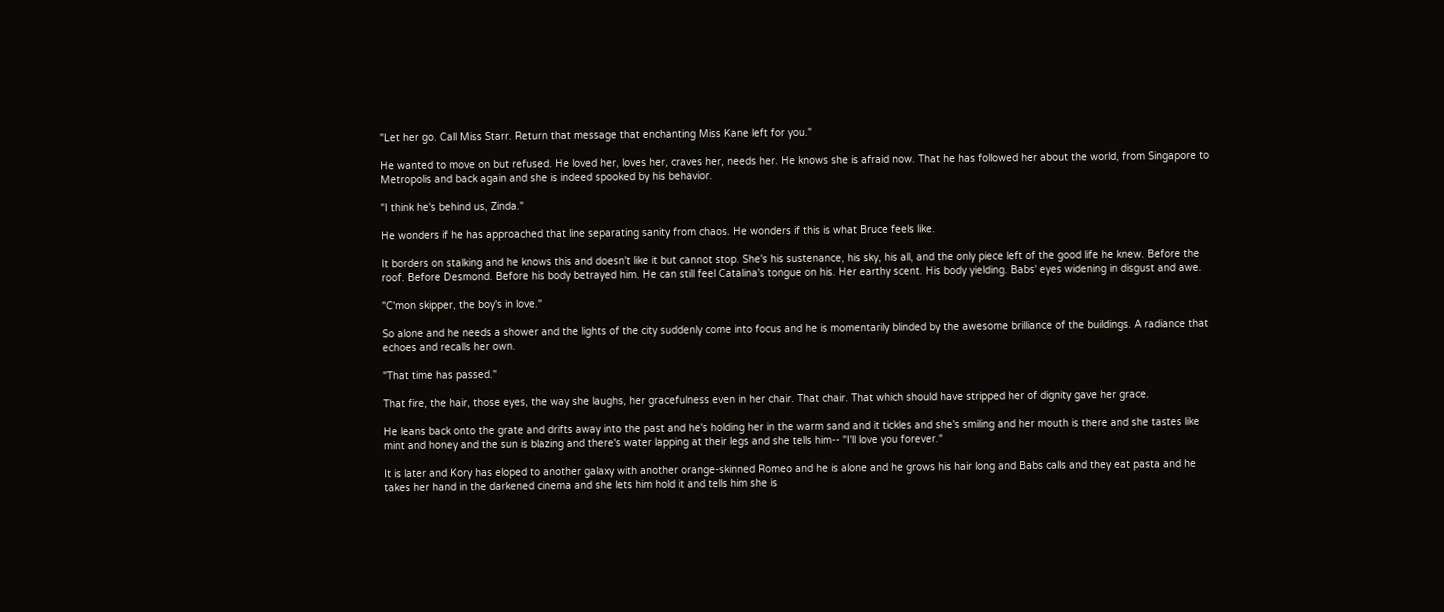"Let her go. Call Miss Starr. Return that message that enchanting Miss Kane left for you."

He wanted to move on but refused. He loved her, loves her, craves her, needs her. He knows she is afraid now. That he has followed her about the world, from Singapore to Metropolis and back again and she is indeed spooked by his behavior.

"I think he's behind us, Zinda."

He wonders if he has approached that line separating sanity from chaos. He wonders if this is what Bruce feels like.

It borders on stalking and he knows this and doesn't like it but cannot stop. She's his sustenance, his sky, his all, and the only piece left of the good life he knew. Before the roof. Before Desmond. Before his body betrayed him. He can still feel Catalina's tongue on his. Her earthy scent. His body yielding. Babs' eyes widening in disgust and awe.

"C'mon skipper, the boy's in love."

So alone and he needs a shower and the lights of the city suddenly come into focus and he is momentarily blinded by the awesome brilliance of the buildings. A radiance that echoes and recalls her own.

"That time has passed."

That fire, the hair, those eyes, the way she laughs, her gracefulness even in her chair. That chair. That which should have stripped her of dignity gave her grace.

He leans back onto the grate and drifts away into the past and he's holding her in the warm sand and it tickles and she's smiling and her mouth is there and she tastes like mint and honey and the sun is blazing and there's water lapping at their legs and she tells him-- "I'll love you forever."

It is later and Kory has eloped to another galaxy with another orange-skinned Romeo and he is alone and he grows his hair long and Babs calls and they eat pasta and he takes her hand in the darkened cinema and she lets him hold it and tells him she is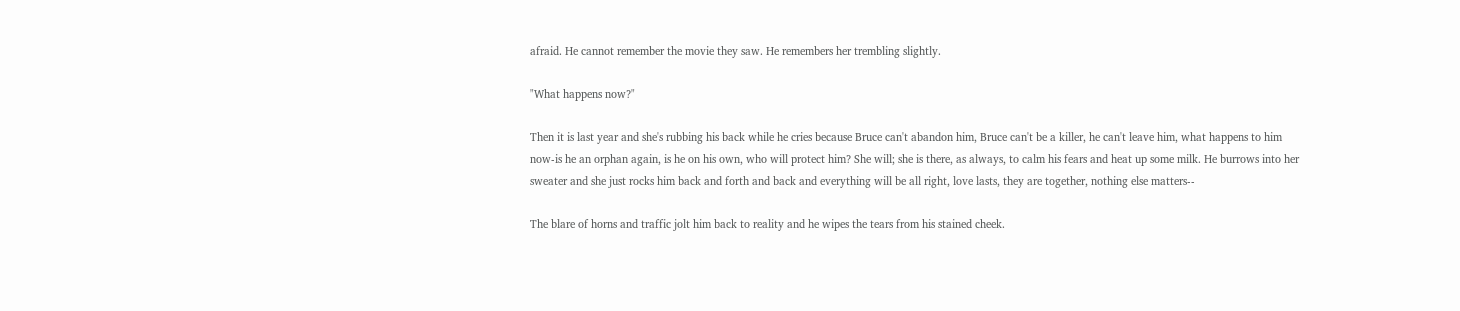afraid. He cannot remember the movie they saw. He remembers her trembling slightly.

"What happens now?"

Then it is last year and she's rubbing his back while he cries because Bruce can't abandon him, Bruce can't be a killer, he can't leave him, what happens to him now-is he an orphan again, is he on his own, who will protect him? She will; she is there, as always, to calm his fears and heat up some milk. He burrows into her sweater and she just rocks him back and forth and back and everything will be all right, love lasts, they are together, nothing else matters--

The blare of horns and traffic jolt him back to reality and he wipes the tears from his stained cheek.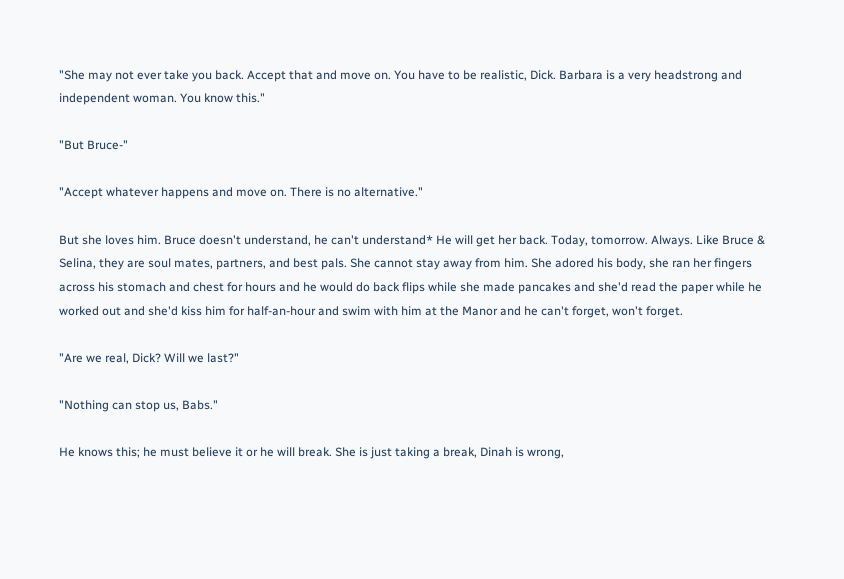"She may not ever take you back. Accept that and move on. You have to be realistic, Dick. Barbara is a very headstrong and independent woman. You know this."

"But Bruce-"

"Accept whatever happens and move on. There is no alternative."

But she loves him. Bruce doesn't understand, he can't understand* He will get her back. Today, tomorrow. Always. Like Bruce & Selina, they are soul mates, partners, and best pals. She cannot stay away from him. She adored his body, she ran her fingers across his stomach and chest for hours and he would do back flips while she made pancakes and she'd read the paper while he worked out and she'd kiss him for half-an-hour and swim with him at the Manor and he can't forget, won't forget.

"Are we real, Dick? Will we last?"

"Nothing can stop us, Babs."

He knows this; he must believe it or he will break. She is just taking a break, Dinah is wrong,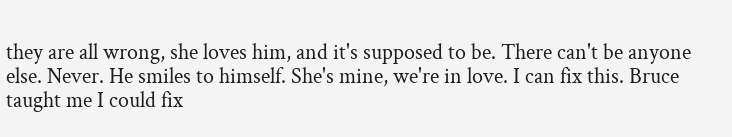they are all wrong, she loves him, and it's supposed to be. There can't be anyone else. Never. He smiles to himself. She's mine, we're in love. I can fix this. Bruce taught me I could fix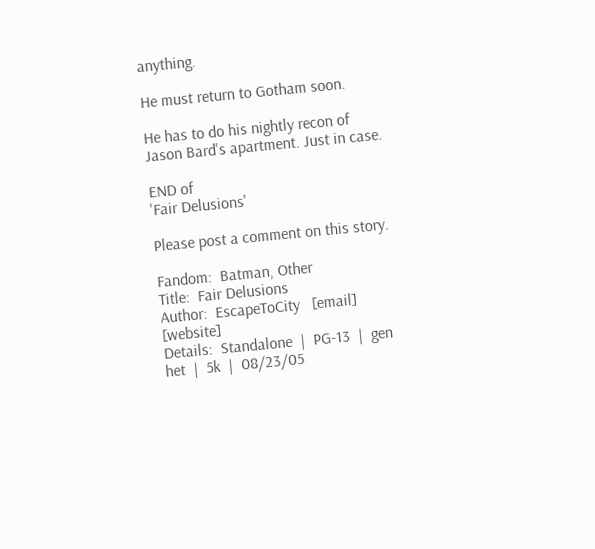anything.

He must return to Gotham soon.

He has to do his nightly recon of Jason Bard's apartment. Just in case.

END of
'Fair Delusions'

Please post a comment on this story.

Fandom:  Batman, Other
Title:  Fair Delusions
Author:  EscapeToCity   [email]   [website]
Details:  Standalone  |  PG-13  |  gen het  |  5k  |  08/23/05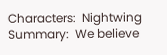Characters:  Nightwing
Summary:  We believe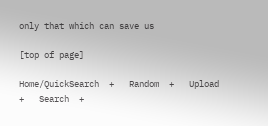only that which can save us

[top of page]

Home/QuickSearch  +   Random  +   Upload  +   Search  +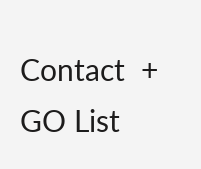Contact  +   GO List